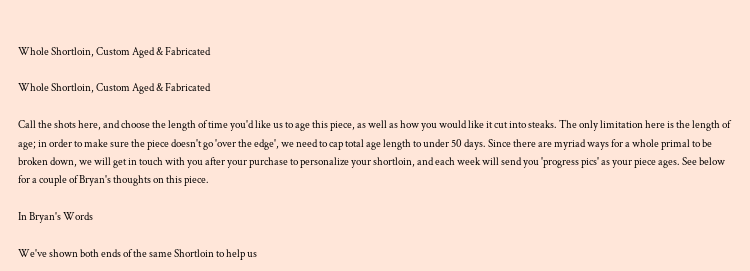Whole Shortloin, Custom Aged & Fabricated

Whole Shortloin, Custom Aged & Fabricated

Call the shots here, and choose the length of time you'd like us to age this piece, as well as how you would like it cut into steaks. The only limitation here is the length of age; in order to make sure the piece doesn't go 'over the edge', we need to cap total age length to under 50 days. Since there are myriad ways for a whole primal to be broken down, we will get in touch with you after your purchase to personalize your shortloin, and each week will send you 'progress pics' as your piece ages. See below for a couple of Bryan's thoughts on this piece.

In Bryan's Words

We've shown both ends of the same Shortloin to help us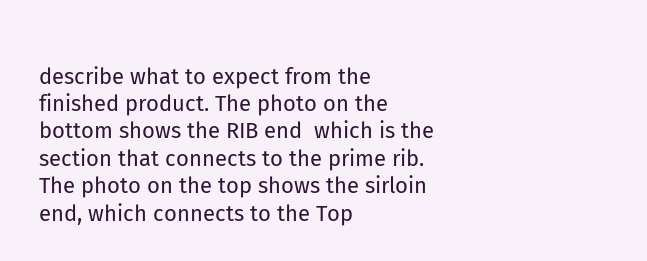describe what to expect from the finished product. The photo on the bottom shows the RIB end  which is the section that connects to the prime rib. The photo on the top shows the sirloin end, which connects to the Top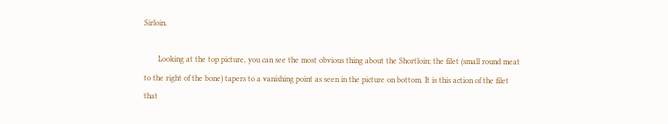Sirloin.

       Looking at the top picture, you can see the most obvious thing about the Shortloin; the filet (small round meat to the right of the bone) tapers to a vanishing point as seen in the picture on bottom. It is this action of the filet that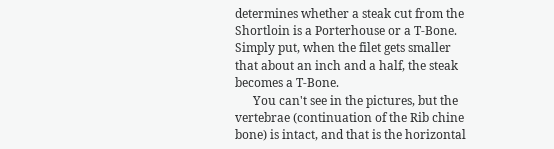determines whether a steak cut from the Shortloin is a Porterhouse or a T-Bone. Simply put, when the filet gets smaller that about an inch and a half, the steak becomes a T-Bone.
      You can't see in the pictures, but the vertebrae (continuation of the Rib chine bone) is intact, and that is the horizontal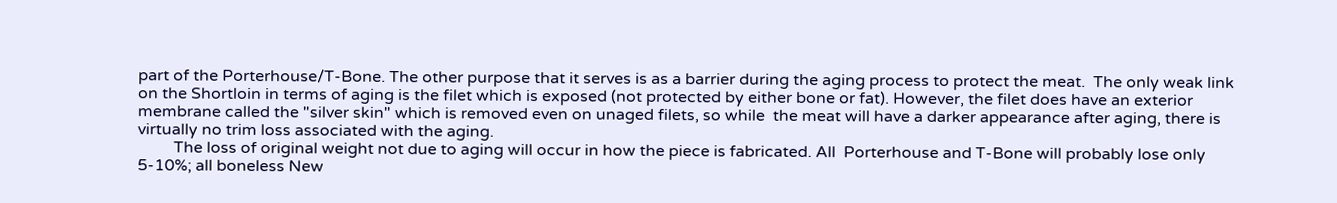part of the Porterhouse/T-Bone. The other purpose that it serves is as a barrier during the aging process to protect the meat.  The only weak link on the Shortloin in terms of aging is the filet which is exposed (not protected by either bone or fat). However, the filet does have an exterior membrane called the "silver skin" which is removed even on unaged filets, so while  the meat will have a darker appearance after aging, there is virtually no trim loss associated with the aging.
         The loss of original weight not due to aging will occur in how the piece is fabricated. All  Porterhouse and T-Bone will probably lose only 5-10%; all boneless New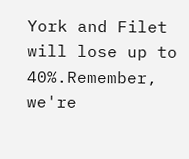York and Filet will lose up to 40%.Remember, we're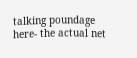talking poundage here- the actual net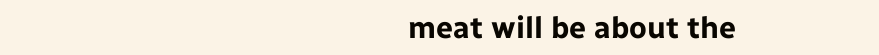meat will be about the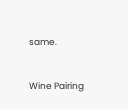same.


Wine Pairing